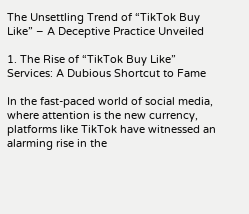The Unsettling Trend of “TikTok Buy Like” – A Deceptive Practice Unveiled

1. The Rise of “TikTok Buy Like” Services: A Dubious Shortcut to Fame

In the fast-paced world of social media, where attention is the new currency, platforms like TikTok have witnessed an alarming rise in the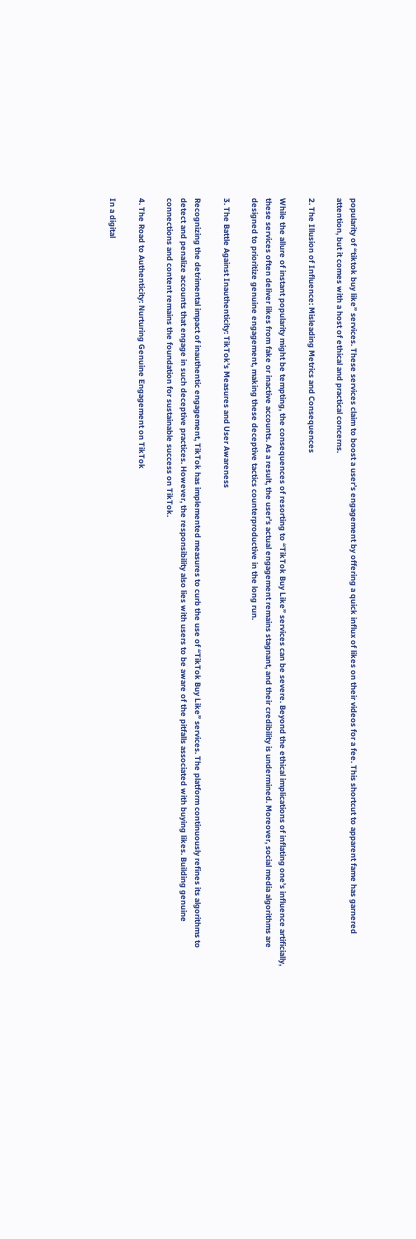popularity of “tiktok buy like” services. These services claim to boost a user’s engagement by offering a quick influx of likes on their videos for a fee. This shortcut to apparent fame has garnered attention, but it comes with a host of ethical and practical concerns.

2. The Illusion of Influence: Misleading Metrics and Consequences

While the allure of instant popularity might be tempting, the consequences of resorting to “TikTok Buy Like” services can be severe. Beyond the ethical implications of inflating one’s influence artificially, these services often deliver likes from fake or inactive accounts. As a result, the user’s actual engagement remains stagnant, and their credibility is undermined. Moreover, social media algorithms are designed to prioritize genuine engagement, making these deceptive tactics counterproductive in the long run.

3. The Battle Against Inauthenticity: TikTok’s Measures and User Awareness

Recognizing the detrimental impact of inauthentic engagement, TikTok has implemented measures to curb the use of “TikTok Buy Like” services. The platform continuously refines its algorithms to detect and penalize accounts that engage in such deceptive practices. However, the responsibility also lies with users to be aware of the pitfalls associated with buying likes. Building genuine connections and content remains the foundation for sustainable success on TikTok.

4. The Road to Authenticity: Nurturing Genuine Engagement on TikTok

In a digital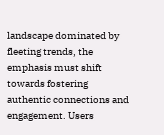landscape dominated by fleeting trends, the emphasis must shift towards fostering authentic connections and engagement. Users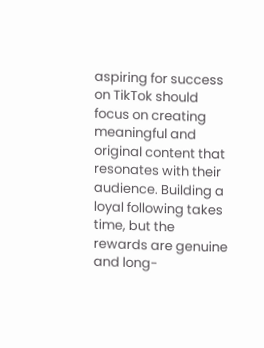aspiring for success on TikTok should focus on creating meaningful and original content that resonates with their audience. Building a loyal following takes time, but the rewards are genuine and long-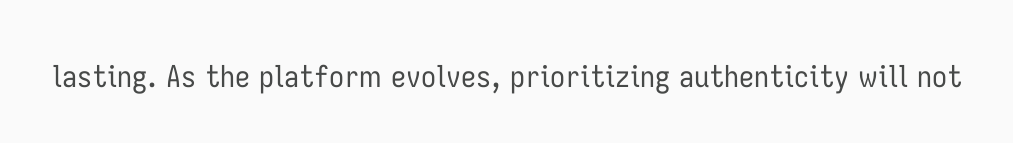lasting. As the platform evolves, prioritizing authenticity will not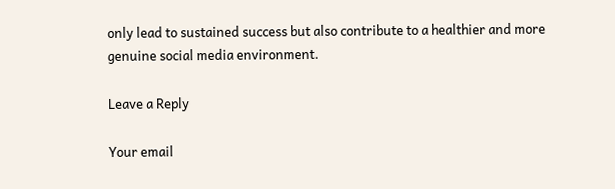only lead to sustained success but also contribute to a healthier and more genuine social media environment.

Leave a Reply

Your email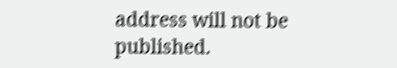address will not be published.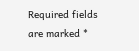Required fields are marked *